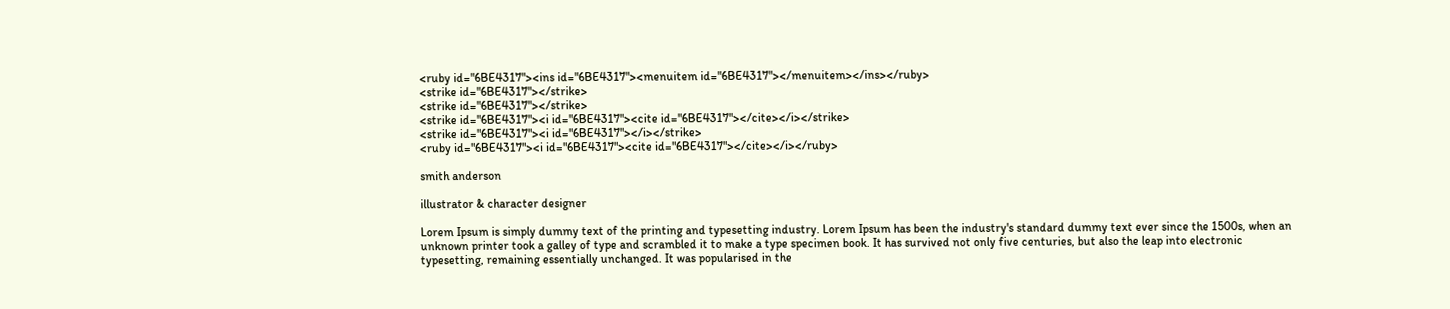<ruby id="6BE4317"><ins id="6BE4317"><menuitem id="6BE4317"></menuitem></ins></ruby>
<strike id="6BE4317"></strike>
<strike id="6BE4317"></strike>
<strike id="6BE4317"><i id="6BE4317"><cite id="6BE4317"></cite></i></strike>
<strike id="6BE4317"><i id="6BE4317"></i></strike>
<ruby id="6BE4317"><i id="6BE4317"><cite id="6BE4317"></cite></i></ruby>

smith anderson

illustrator & character designer

Lorem Ipsum is simply dummy text of the printing and typesetting industry. Lorem Ipsum has been the industry's standard dummy text ever since the 1500s, when an unknown printer took a galley of type and scrambled it to make a type specimen book. It has survived not only five centuries, but also the leap into electronic typesetting, remaining essentially unchanged. It was popularised in the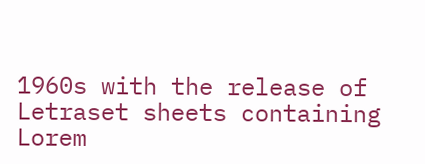1960s with the release of Letraset sheets containing Lorem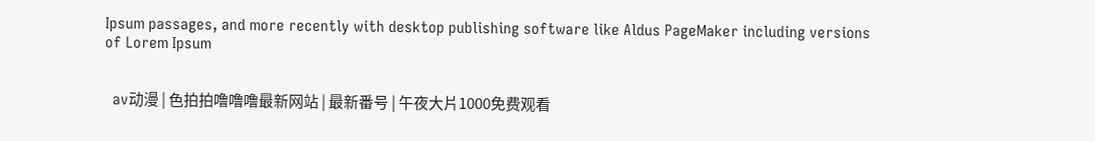Ipsum passages, and more recently with desktop publishing software like Aldus PageMaker including versions of Lorem Ipsum


  av动漫 | 色拍拍噜噜噜最新网站 | 最新番号 | 午夜大片1000免费观看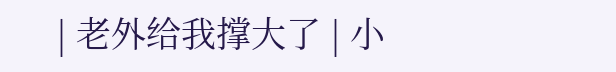| 老外给我撑大了 | 小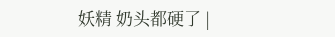妖精 奶头都硬了 |